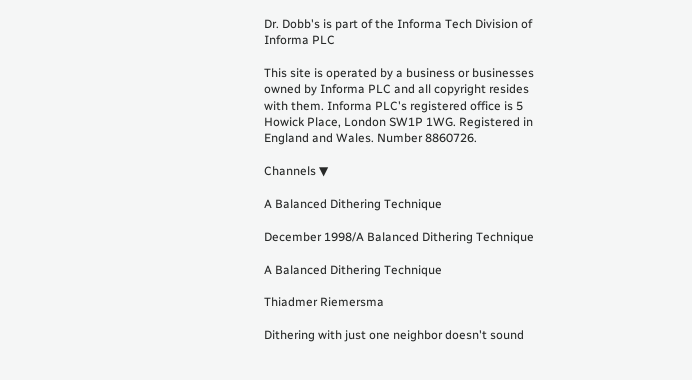Dr. Dobb's is part of the Informa Tech Division of Informa PLC

This site is operated by a business or businesses owned by Informa PLC and all copyright resides with them. Informa PLC's registered office is 5 Howick Place, London SW1P 1WG. Registered in England and Wales. Number 8860726.

Channels ▼

A Balanced Dithering Technique

December 1998/A Balanced Dithering Technique

A Balanced Dithering Technique

Thiadmer Riemersma

Dithering with just one neighbor doesn't sound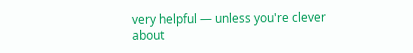very helpful — unless you're clever about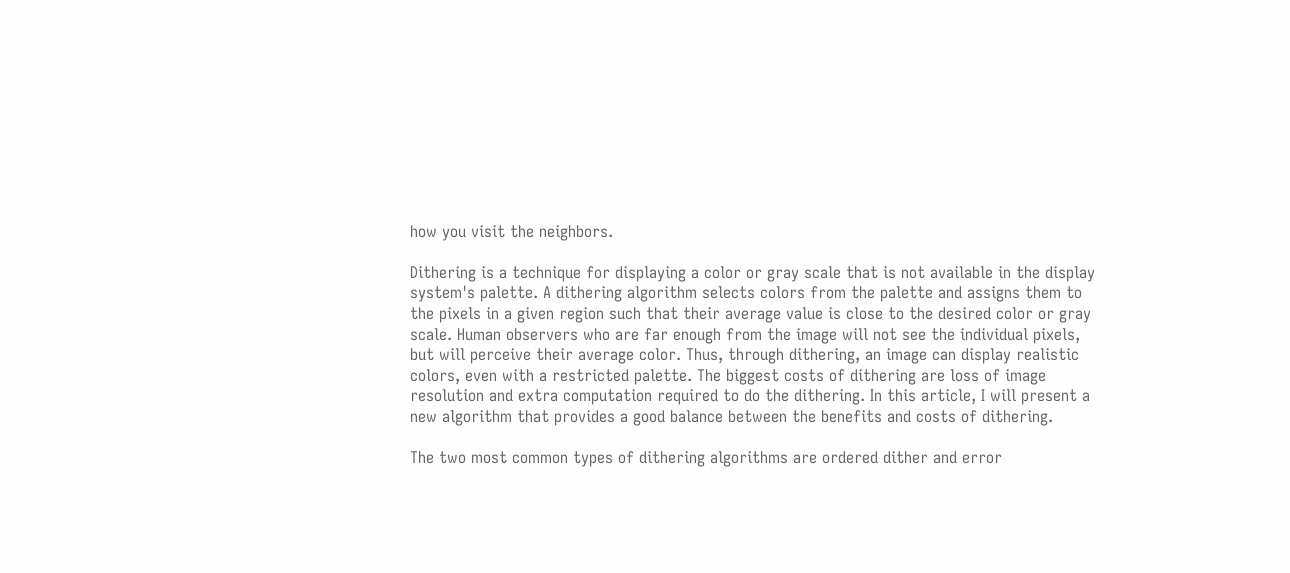how you visit the neighbors.

Dithering is a technique for displaying a color or gray scale that is not available in the display system's palette. A dithering algorithm selects colors from the palette and assigns them to the pixels in a given region such that their average value is close to the desired color or gray scale. Human observers who are far enough from the image will not see the individual pixels, but will perceive their average color. Thus, through dithering, an image can display realistic colors, even with a restricted palette. The biggest costs of dithering are loss of image resolution and extra computation required to do the dithering. In this article, I will present a new algorithm that provides a good balance between the benefits and costs of dithering.

The two most common types of dithering algorithms are ordered dither and error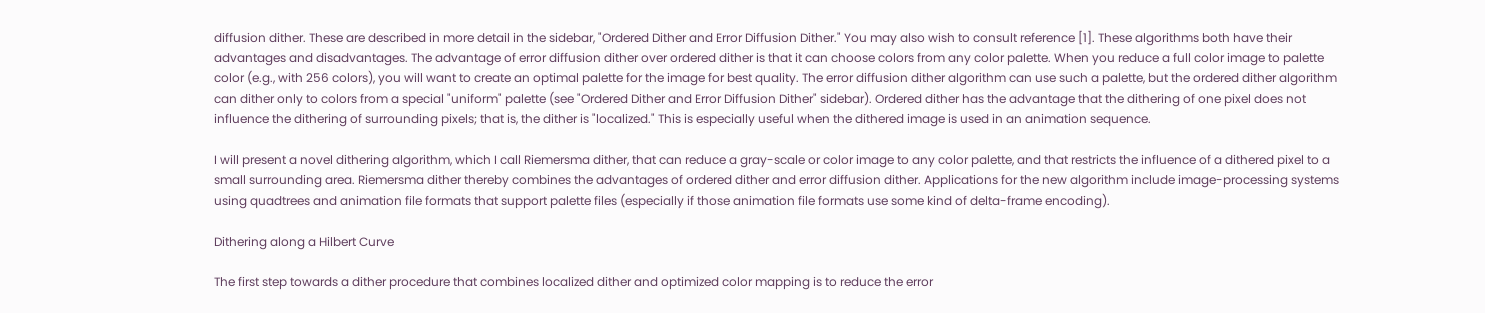diffusion dither. These are described in more detail in the sidebar, "Ordered Dither and Error Diffusion Dither." You may also wish to consult reference [1]. These algorithms both have their advantages and disadvantages. The advantage of error diffusion dither over ordered dither is that it can choose colors from any color palette. When you reduce a full color image to palette color (e.g., with 256 colors), you will want to create an optimal palette for the image for best quality. The error diffusion dither algorithm can use such a palette, but the ordered dither algorithm can dither only to colors from a special "uniform" palette (see "Ordered Dither and Error Diffusion Dither" sidebar). Ordered dither has the advantage that the dithering of one pixel does not influence the dithering of surrounding pixels; that is, the dither is "localized." This is especially useful when the dithered image is used in an animation sequence.

I will present a novel dithering algorithm, which I call Riemersma dither, that can reduce a gray-scale or color image to any color palette, and that restricts the influence of a dithered pixel to a small surrounding area. Riemersma dither thereby combines the advantages of ordered dither and error diffusion dither. Applications for the new algorithm include image-processing systems using quadtrees and animation file formats that support palette files (especially if those animation file formats use some kind of delta-frame encoding).

Dithering along a Hilbert Curve

The first step towards a dither procedure that combines localized dither and optimized color mapping is to reduce the error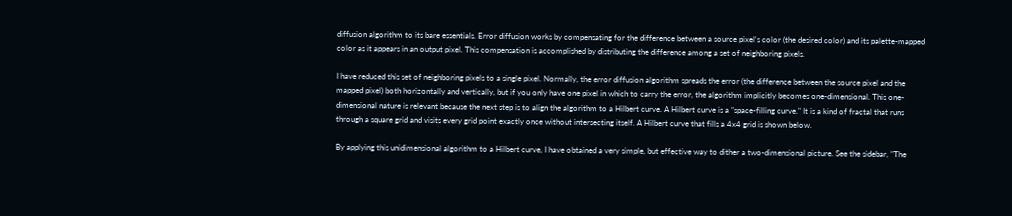diffusion algorithm to its bare essentials. Error diffusion works by compensating for the difference between a source pixel's color (the desired color) and its palette-mapped color as it appears in an output pixel. This compensation is accomplished by distributing the difference among a set of neighboring pixels.

I have reduced this set of neighboring pixels to a single pixel. Normally, the error diffusion algorithm spreads the error (the difference between the source pixel and the mapped pixel) both horizontally and vertically, but if you only have one pixel in which to carry the error, the algorithm implicitly becomes one-dimensional. This one-dimensional nature is relevant because the next step is to align the algorithm to a Hilbert curve. A Hilbert curve is a "space-filling curve." It is a kind of fractal that runs through a square grid and visits every grid point exactly once without intersecting itself. A Hilbert curve that fills a 4x4 grid is shown below.

By applying this unidimensional algorithm to a Hilbert curve, I have obtained a very simple, but effective way to dither a two-dimensional picture. See the sidebar, "The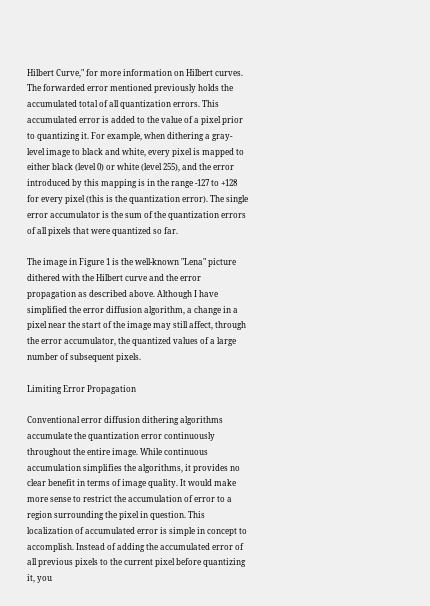Hilbert Curve," for more information on Hilbert curves. The forwarded error mentioned previously holds the accumulated total of all quantization errors. This accumulated error is added to the value of a pixel prior to quantizing it. For example, when dithering a gray-level image to black and white, every pixel is mapped to either black (level 0) or white (level 255), and the error introduced by this mapping is in the range -127 to +128 for every pixel (this is the quantization error). The single error accumulator is the sum of the quantization errors of all pixels that were quantized so far.

The image in Figure 1 is the well-known "Lena" picture dithered with the Hilbert curve and the error propagation as described above. Although I have simplified the error diffusion algorithm, a change in a pixel near the start of the image may still affect, through the error accumulator, the quantized values of a large number of subsequent pixels.

Limiting Error Propagation

Conventional error diffusion dithering algorithms accumulate the quantization error continuously throughout the entire image. While continuous accumulation simplifies the algorithms, it provides no clear benefit in terms of image quality. It would make more sense to restrict the accumulation of error to a region surrounding the pixel in question. This localization of accumulated error is simple in concept to accomplish. Instead of adding the accumulated error of all previous pixels to the current pixel before quantizing it, you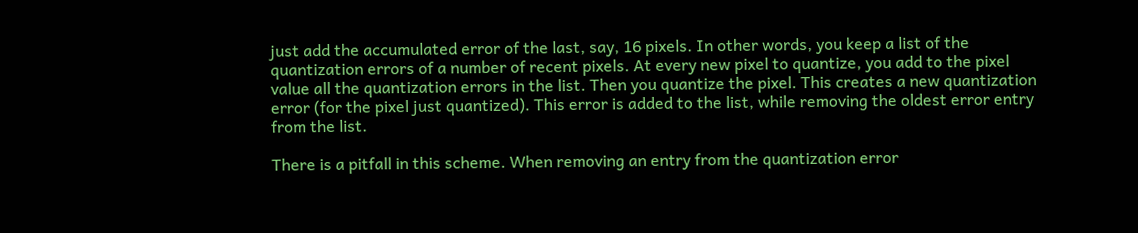just add the accumulated error of the last, say, 16 pixels. In other words, you keep a list of the quantization errors of a number of recent pixels. At every new pixel to quantize, you add to the pixel value all the quantization errors in the list. Then you quantize the pixel. This creates a new quantization error (for the pixel just quantized). This error is added to the list, while removing the oldest error entry from the list.

There is a pitfall in this scheme. When removing an entry from the quantization error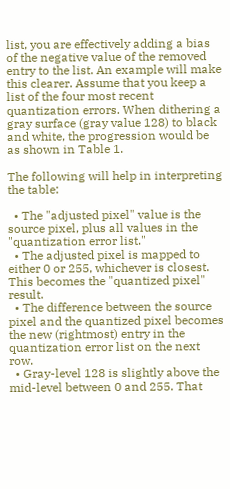list, you are effectively adding a bias of the negative value of the removed entry to the list. An example will make this clearer. Assume that you keep a list of the four most recent quantization errors. When dithering a gray surface (gray value 128) to black and white, the progression would be as shown in Table 1.

The following will help in interpreting the table:

  • The "adjusted pixel" value is the source pixel, plus all values in the "quantization error list."
  • The adjusted pixel is mapped to either 0 or 255, whichever is closest. This becomes the "quantized pixel" result.
  • The difference between the source pixel and the quantized pixel becomes the new (rightmost) entry in the quantization error list on the next row.
  • Gray-level 128 is slightly above the mid-level between 0 and 255. That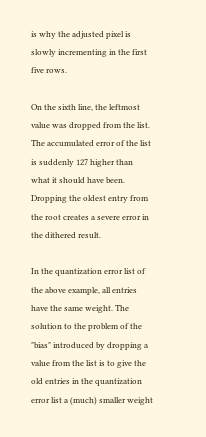is why the adjusted pixel is slowly incrementing in the first five rows.

On the sixth line, the leftmost value was dropped from the list. The accumulated error of the list is suddenly 127 higher than what it should have been. Dropping the oldest entry from the root creates a severe error in the dithered result.

In the quantization error list of the above example, all entries have the same weight. The solution to the problem of the "bias" introduced by dropping a value from the list is to give the old entries in the quantization error list a (much) smaller weight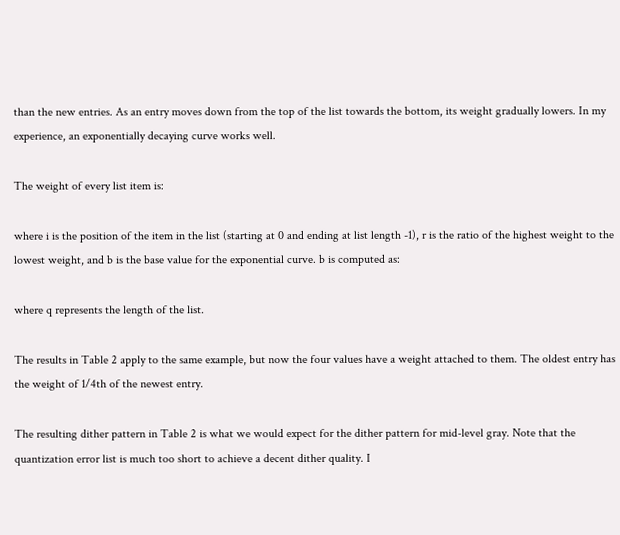than the new entries. As an entry moves down from the top of the list towards the bottom, its weight gradually lowers. In my experience, an exponentially decaying curve works well.

The weight of every list item is:

where i is the position of the item in the list (starting at 0 and ending at list length -1), r is the ratio of the highest weight to the lowest weight, and b is the base value for the exponential curve. b is computed as:

where q represents the length of the list.

The results in Table 2 apply to the same example, but now the four values have a weight attached to them. The oldest entry has the weight of 1/4th of the newest entry.

The resulting dither pattern in Table 2 is what we would expect for the dither pattern for mid-level gray. Note that the quantization error list is much too short to achieve a decent dither quality. I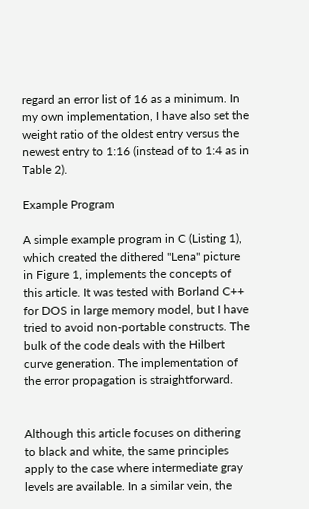regard an error list of 16 as a minimum. In my own implementation, I have also set the weight ratio of the oldest entry versus the newest entry to 1:16 (instead of to 1:4 as in Table 2).

Example Program

A simple example program in C (Listing 1), which created the dithered "Lena" picture in Figure 1, implements the concepts of this article. It was tested with Borland C++ for DOS in large memory model, but I have tried to avoid non-portable constructs. The bulk of the code deals with the Hilbert curve generation. The implementation of the error propagation is straightforward.


Although this article focuses on dithering to black and white, the same principles apply to the case where intermediate gray levels are available. In a similar vein, the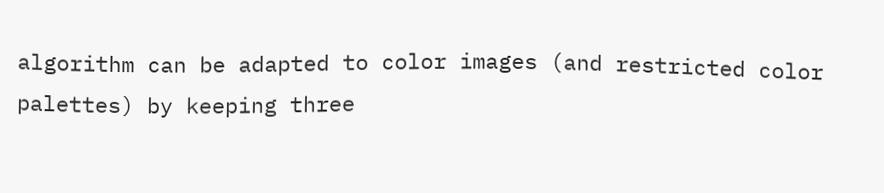algorithm can be adapted to color images (and restricted color palettes) by keeping three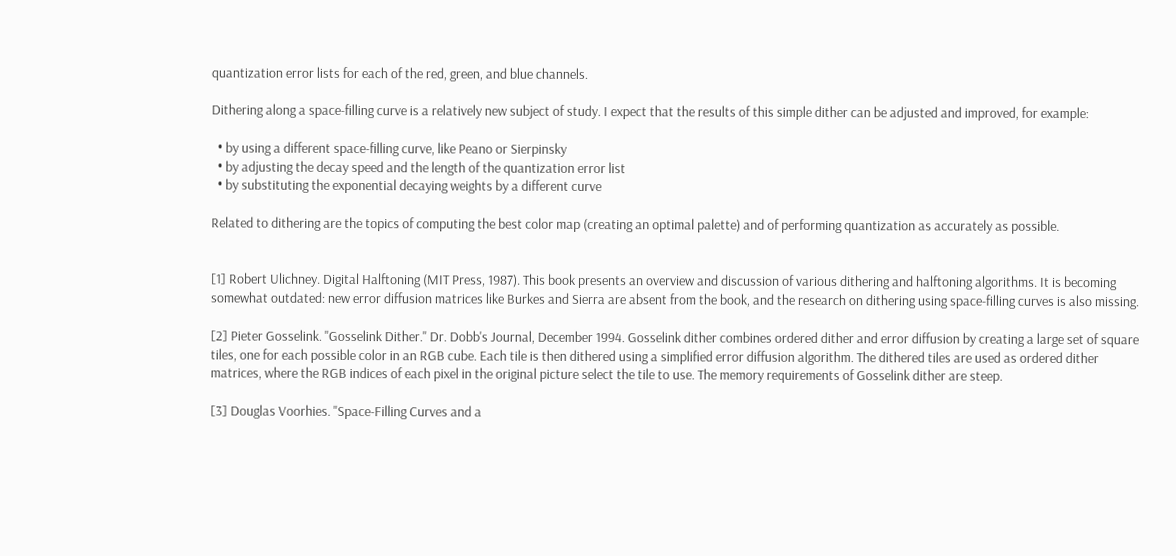quantization error lists for each of the red, green, and blue channels.

Dithering along a space-filling curve is a relatively new subject of study. I expect that the results of this simple dither can be adjusted and improved, for example:

  • by using a different space-filling curve, like Peano or Sierpinsky
  • by adjusting the decay speed and the length of the quantization error list
  • by substituting the exponential decaying weights by a different curve

Related to dithering are the topics of computing the best color map (creating an optimal palette) and of performing quantization as accurately as possible.


[1] Robert Ulichney. Digital Halftoning (MIT Press, 1987). This book presents an overview and discussion of various dithering and halftoning algorithms. It is becoming somewhat outdated: new error diffusion matrices like Burkes and Sierra are absent from the book, and the research on dithering using space-filling curves is also missing.

[2] Pieter Gosselink. "Gosselink Dither." Dr. Dobb's Journal, December 1994. Gosselink dither combines ordered dither and error diffusion by creating a large set of square tiles, one for each possible color in an RGB cube. Each tile is then dithered using a simplified error diffusion algorithm. The dithered tiles are used as ordered dither matrices, where the RGB indices of each pixel in the original picture select the tile to use. The memory requirements of Gosselink dither are steep.

[3] Douglas Voorhies. "Space-Filling Curves and a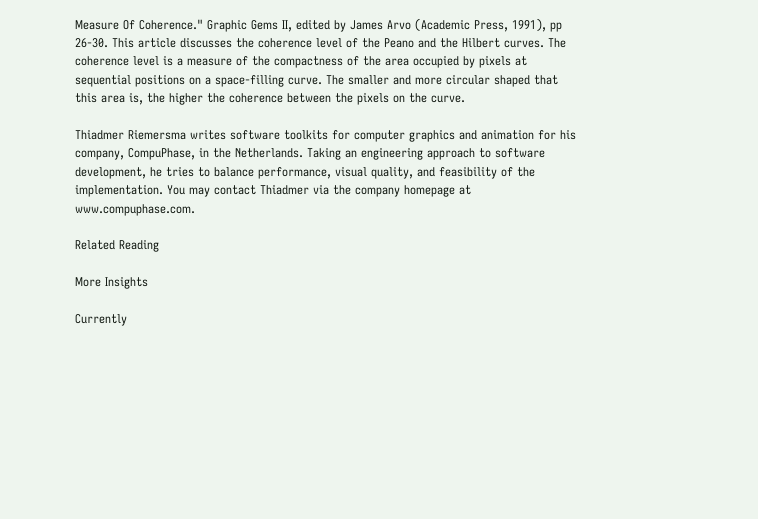Measure Of Coherence." Graphic Gems II, edited by James Arvo (Academic Press, 1991), pp 26-30. This article discusses the coherence level of the Peano and the Hilbert curves. The coherence level is a measure of the compactness of the area occupied by pixels at sequential positions on a space-filling curve. The smaller and more circular shaped that this area is, the higher the coherence between the pixels on the curve.

Thiadmer Riemersma writes software toolkits for computer graphics and animation for his company, CompuPhase, in the Netherlands. Taking an engineering approach to software development, he tries to balance performance, visual quality, and feasibility of the implementation. You may contact Thiadmer via the company homepage at www.compuphase.com.

Related Reading

More Insights

Currently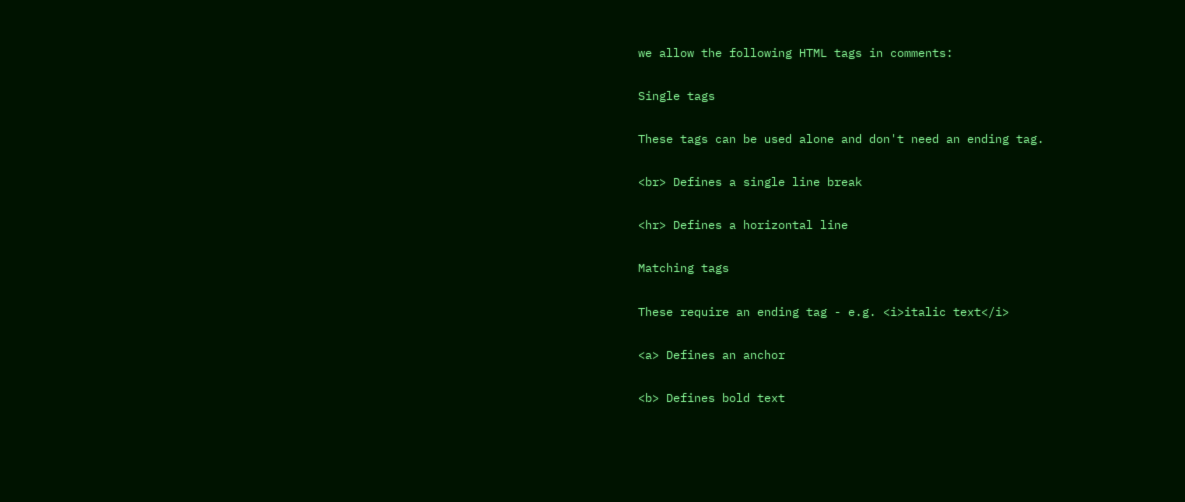we allow the following HTML tags in comments:

Single tags

These tags can be used alone and don't need an ending tag.

<br> Defines a single line break

<hr> Defines a horizontal line

Matching tags

These require an ending tag - e.g. <i>italic text</i>

<a> Defines an anchor

<b> Defines bold text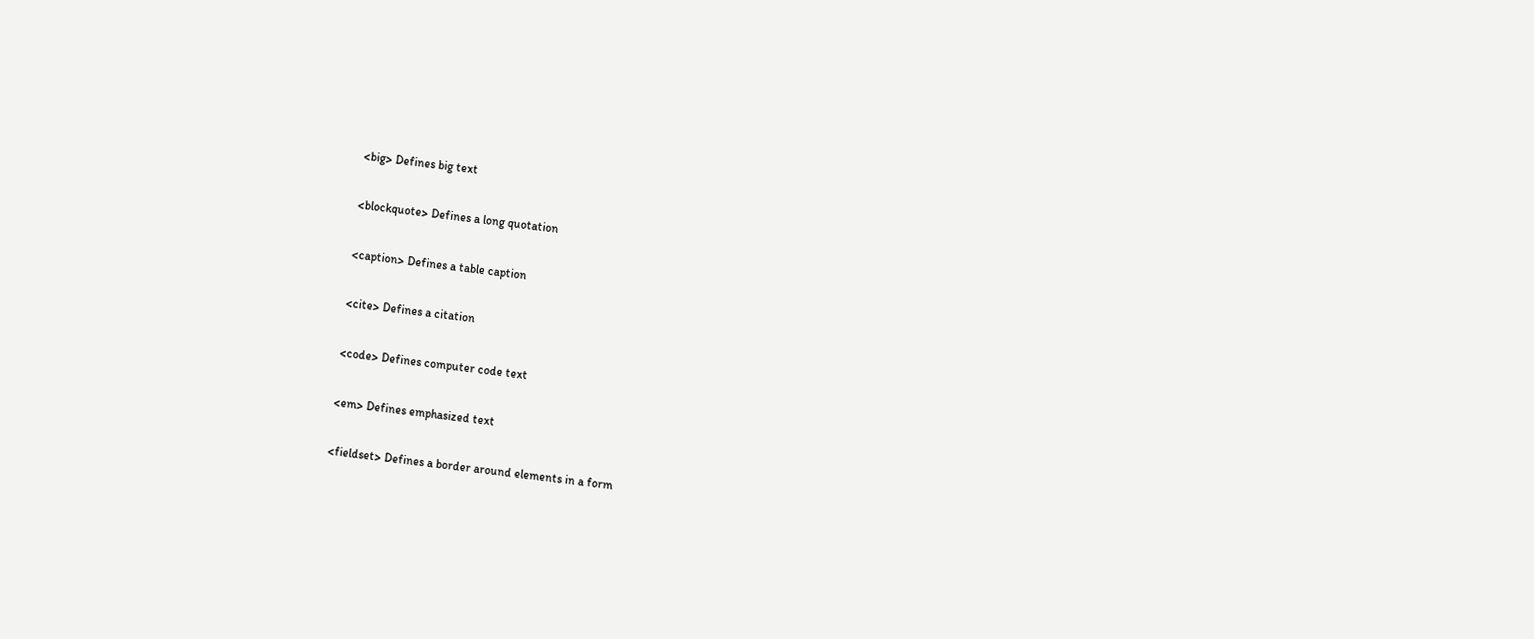<big> Defines big text

<blockquote> Defines a long quotation

<caption> Defines a table caption

<cite> Defines a citation

<code> Defines computer code text

<em> Defines emphasized text

<fieldset> Defines a border around elements in a form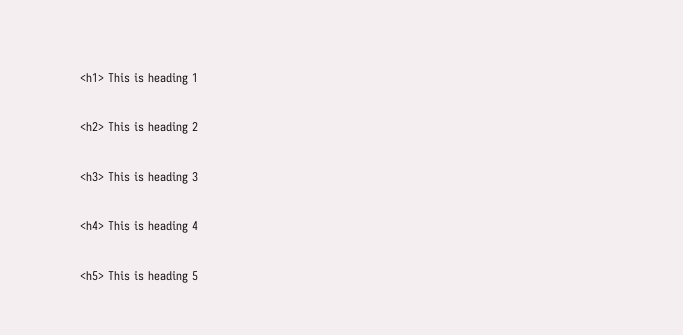<h1> This is heading 1

<h2> This is heading 2

<h3> This is heading 3

<h4> This is heading 4

<h5> This is heading 5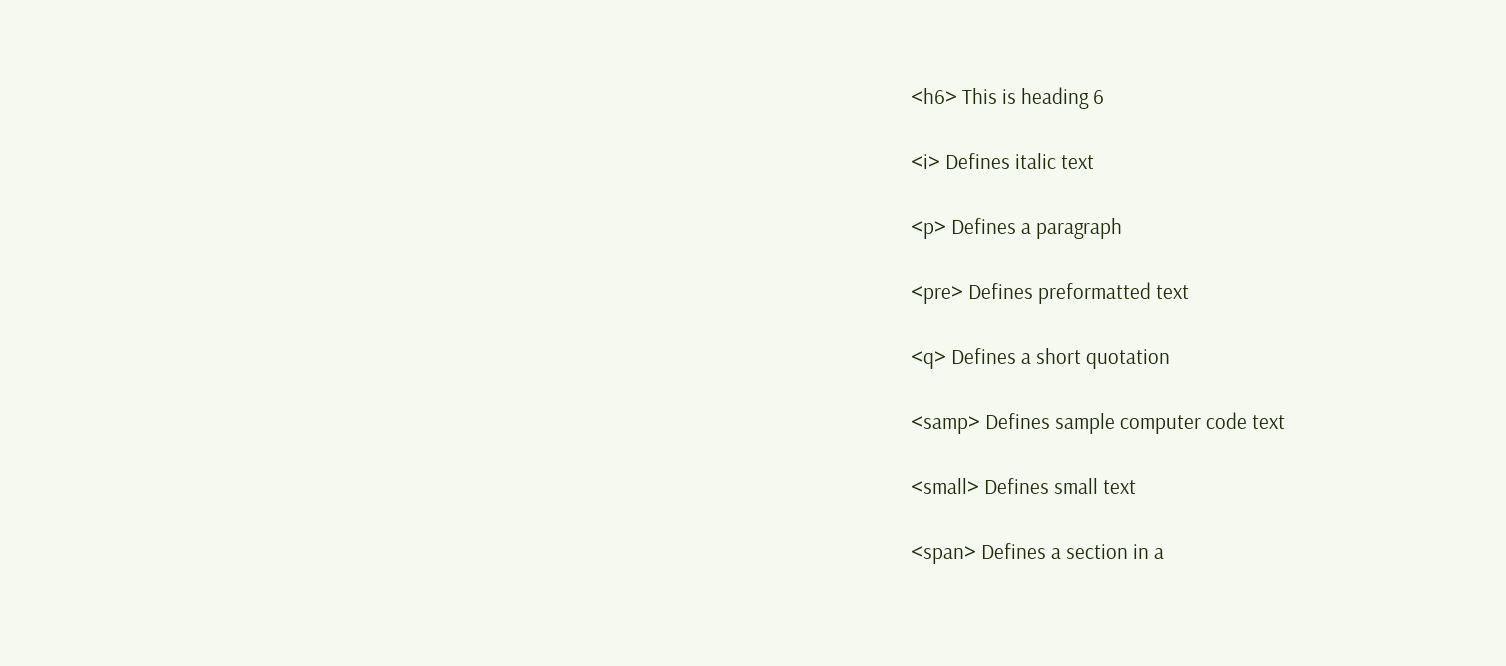<h6> This is heading 6

<i> Defines italic text

<p> Defines a paragraph

<pre> Defines preformatted text

<q> Defines a short quotation

<samp> Defines sample computer code text

<small> Defines small text

<span> Defines a section in a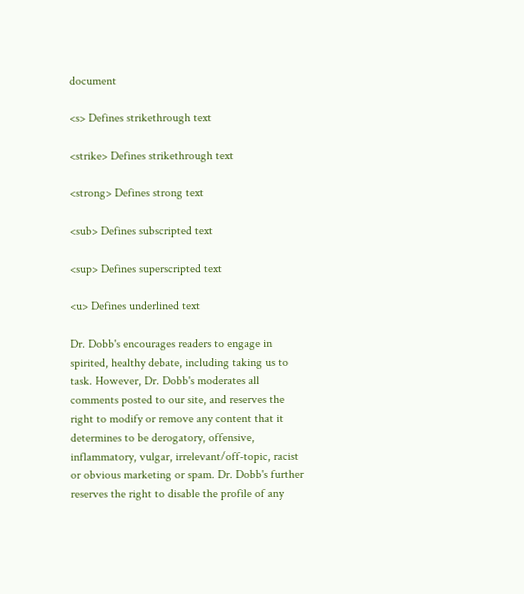document

<s> Defines strikethrough text

<strike> Defines strikethrough text

<strong> Defines strong text

<sub> Defines subscripted text

<sup> Defines superscripted text

<u> Defines underlined text

Dr. Dobb's encourages readers to engage in spirited, healthy debate, including taking us to task. However, Dr. Dobb's moderates all comments posted to our site, and reserves the right to modify or remove any content that it determines to be derogatory, offensive, inflammatory, vulgar, irrelevant/off-topic, racist or obvious marketing or spam. Dr. Dobb's further reserves the right to disable the profile of any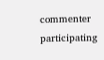commenter participating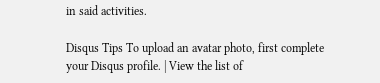in said activities.

Disqus Tips To upload an avatar photo, first complete your Disqus profile. | View the list of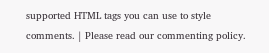supported HTML tags you can use to style comments. | Please read our commenting policy.